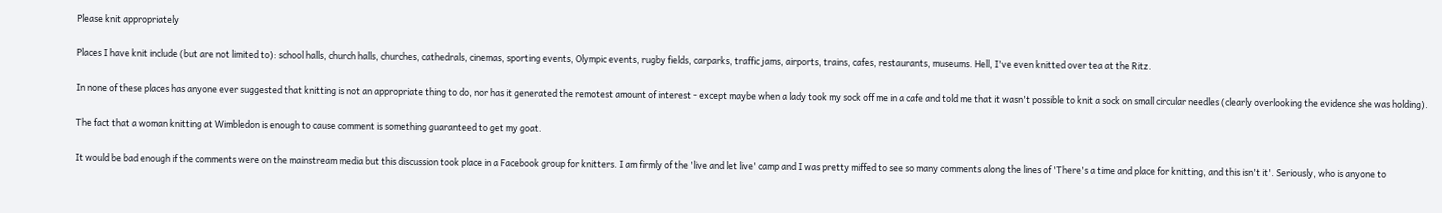Please knit appropriately

Places I have knit include (but are not limited to): school halls, church halls, churches, cathedrals, cinemas, sporting events, Olympic events, rugby fields, carparks, traffic jams, airports, trains, cafes, restaurants, museums. Hell, I've even knitted over tea at the Ritz.

In none of these places has anyone ever suggested that knitting is not an appropriate thing to do, nor has it generated the remotest amount of interest - except maybe when a lady took my sock off me in a cafe and told me that it wasn't possible to knit a sock on small circular needles (clearly overlooking the evidence she was holding).

The fact that a woman knitting at Wimbledon is enough to cause comment is something guaranteed to get my goat.

It would be bad enough if the comments were on the mainstream media but this discussion took place in a Facebook group for knitters. I am firmly of the 'live and let live' camp and I was pretty miffed to see so many comments along the lines of 'There's a time and place for knitting, and this isn't it'. Seriously, who is anyone to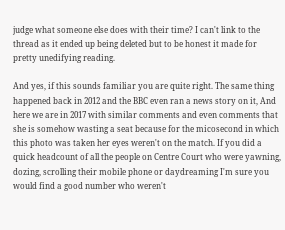judge what someone else does with their time? I can't link to the thread as it ended up being deleted but to be honest it made for pretty unedifying reading.

And yes, if this sounds familiar you are quite right. The same thing happened back in 2012 and the BBC even ran a news story on it, And here we are in 2017 with similar comments and even comments that she is somehow wasting a seat because for the micosecond in which this photo was taken her eyes weren't on the match. If you did a quick headcount of all the people on Centre Court who were yawning, dozing, scrolling their mobile phone or daydreaming I'm sure you would find a good number who weren't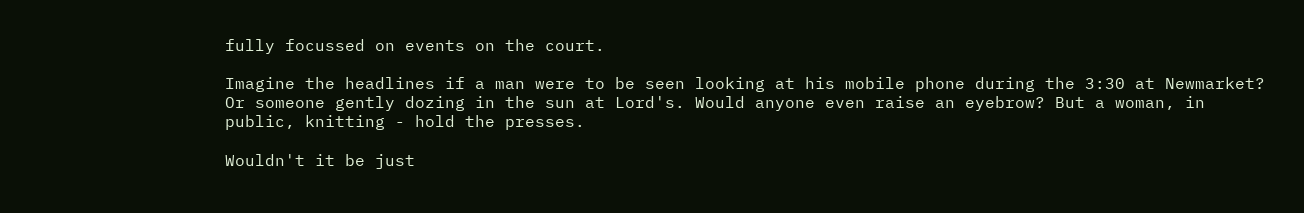fully focussed on events on the court.

Imagine the headlines if a man were to be seen looking at his mobile phone during the 3:30 at Newmarket? Or someone gently dozing in the sun at Lord's. Would anyone even raise an eyebrow? But a woman, in public, knitting - hold the presses.

Wouldn't it be just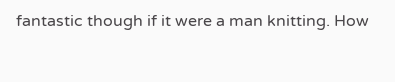fantastic though if it were a man knitting. How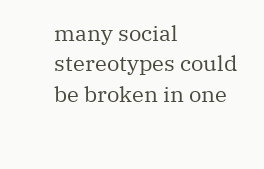many social stereotypes could be broken in one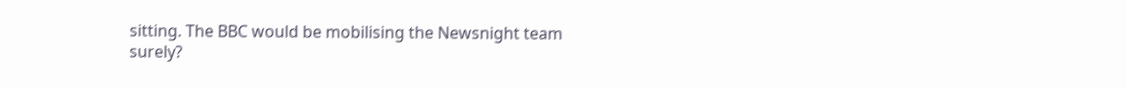sitting. The BBC would be mobilising the Newsnight team surely?